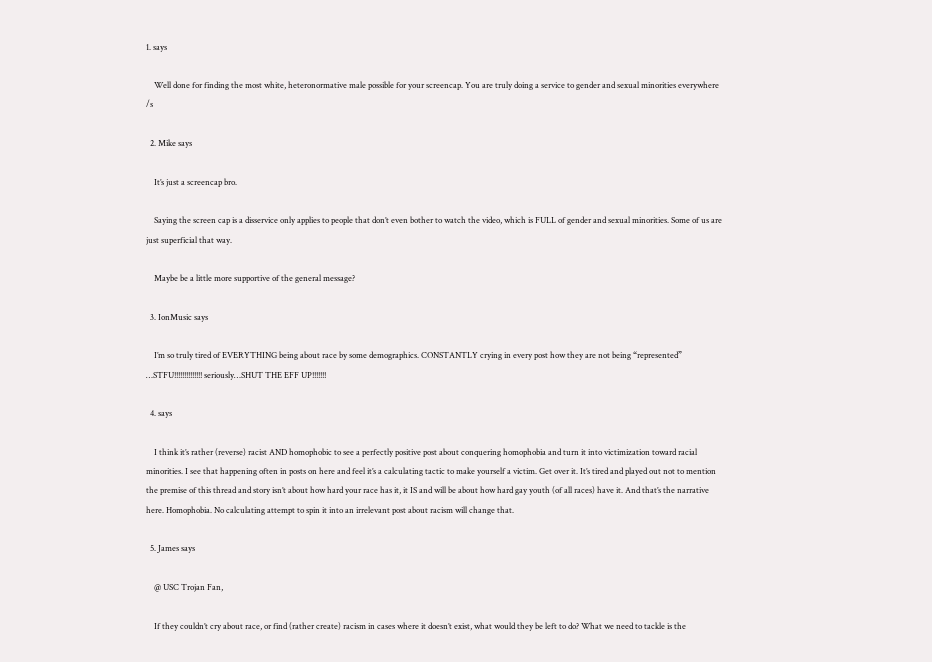1. says

    Well done for finding the most white, heteronormative male possible for your screencap. You are truly doing a service to gender and sexual minorities everywhere /s

  2. Mike says

    It’s just a screencap bro.

    Saying the screen cap is a disservice only applies to people that don’t even bother to watch the video, which is FULL of gender and sexual minorities. Some of us are just superficial that way.

    Maybe be a little more supportive of the general message?

  3. IonMusic says

    I’m so truly tired of EVERYTHING being about race by some demographics. CONSTANTLY crying in every post how they are not being “represented” …STFU!!!!!!!!!!!!!! seriously…SHUT THE EFF UP!!!!!!!

  4. says

    I think it’s rather (reverse) racist AND homophobic to see a perfectly positive post about conquering homophobia and turn it into victimization toward racial minorities. I see that happening often in posts on here and feel it’s a calculating tactic to make yourself a victim. Get over it. It’s tired and played out not to mention the premise of this thread and story isn’t about how hard your race has it, it IS and will be about how hard gay youth (of all races) have it. And that’s the narrative here. Homophobia. No calculating attempt to spin it into an irrelevant post about racism will change that.

  5. James says

    @ USC Trojan Fan,

    If they couldn’t cry about race, or find (rather create) racism in cases where it doesn’t exist, what would they be left to do? What we need to tackle is the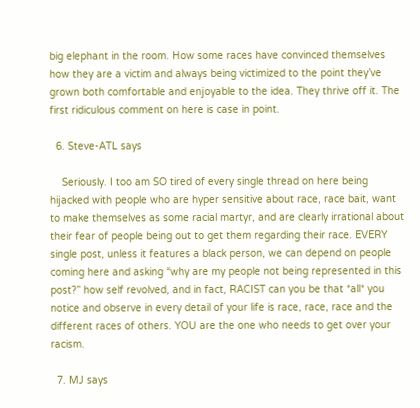big elephant in the room. How some races have convinced themselves how they are a victim and always being victimized to the point they’ve grown both comfortable and enjoyable to the idea. They thrive off it. The first ridiculous comment on here is case in point.

  6. Steve-ATL says

    Seriously. I too am SO tired of every single thread on here being hijacked with people who are hyper sensitive about race, race bait, want to make themselves as some racial martyr, and are clearly irrational about their fear of people being out to get them regarding their race. EVERY single post, unless it features a black person, we can depend on people coming here and asking “why are my people not being represented in this post?” how self revolved, and in fact, RACIST can you be that *all* you notice and observe in every detail of your life is race, race, race and the different races of others. YOU are the one who needs to get over your racism.

  7. MJ says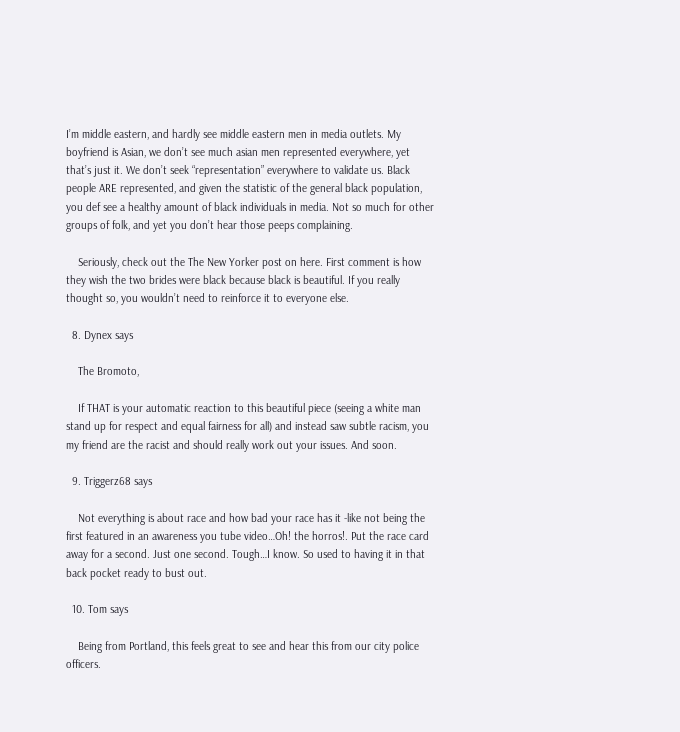I’m middle eastern, and hardly see middle eastern men in media outlets. My boyfriend is Asian, we don’t see much asian men represented everywhere, yet that’s just it. We don’t seek “representation” everywhere to validate us. Black people ARE represented, and given the statistic of the general black population, you def see a healthy amount of black individuals in media. Not so much for other groups of folk, and yet you don’t hear those peeps complaining.

    Seriously, check out the The New Yorker post on here. First comment is how they wish the two brides were black because black is beautiful. If you really thought so, you wouldn’t need to reinforce it to everyone else.

  8. Dynex says

    The Bromoto,

    If THAT is your automatic reaction to this beautiful piece (seeing a white man stand up for respect and equal fairness for all) and instead saw subtle racism, you my friend are the racist and should really work out your issues. And soon.

  9. Triggerz68 says

    Not everything is about race and how bad your race has it -like not being the first featured in an awareness you tube video…Oh! the horros!. Put the race card away for a second. Just one second. Tough…I know. So used to having it in that back pocket ready to bust out.

  10. Tom says

    Being from Portland, this feels great to see and hear this from our city police officers.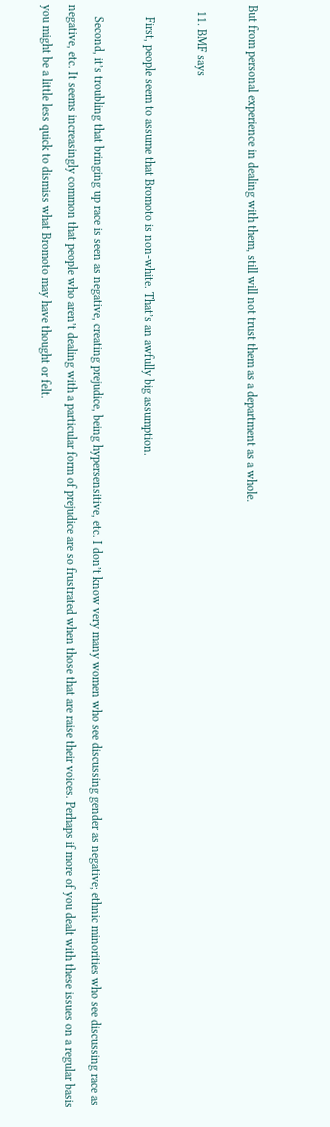But from personal experience in dealing with them, still will not trust them as a department as a whole.

  11. BMF says

    First, people seem to assume that Bromoto is non-white. That’s an awfully big assumption.

    Second, it’s troubling that bringing up race is seen as negative, creating prejudice, being hypersensitive, etc. I don’t know very many women who see discussing gender as negative; ethnic minorities who see discussing race as negative, etc. It seems increasingly common that people who aren’t dealing with a particular form of prejudice are so frustrated when those that are raise their voices. Perhaps if more of you dealt with these issues on a regular basis you might be a little less quick to dismiss what Bromoto may have thought or felt.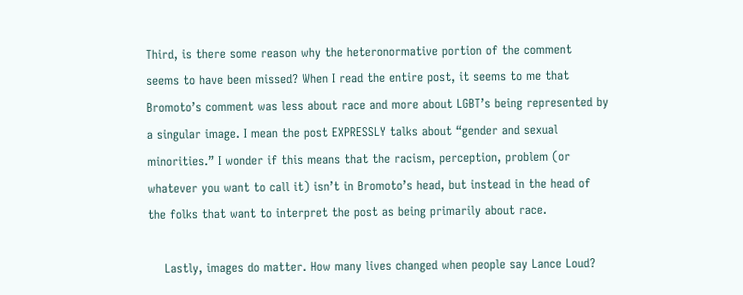Third, is there some reason why the heteronormative portion of the comment seems to have been missed? When I read the entire post, it seems to me that Bromoto’s comment was less about race and more about LGBT’s being represented by a singular image. I mean the post EXPRESSLY talks about “gender and sexual minorities.” I wonder if this means that the racism, perception, problem (or whatever you want to call it) isn’t in Bromoto’s head, but instead in the head of the folks that want to interpret the post as being primarily about race.

    Lastly, images do matter. How many lives changed when people say Lance Loud?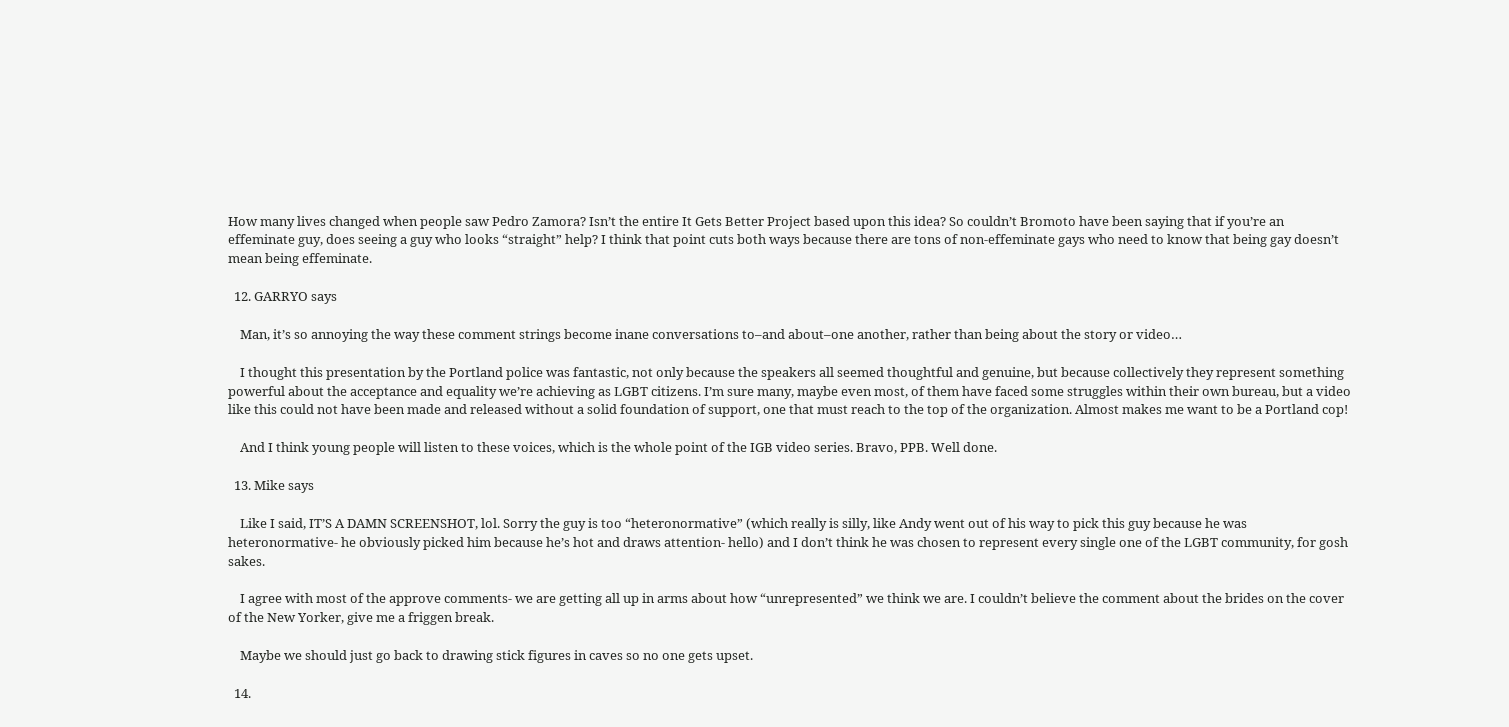How many lives changed when people saw Pedro Zamora? Isn’t the entire It Gets Better Project based upon this idea? So couldn’t Bromoto have been saying that if you’re an effeminate guy, does seeing a guy who looks “straight” help? I think that point cuts both ways because there are tons of non-effeminate gays who need to know that being gay doesn’t mean being effeminate.

  12. GARRYO says

    Man, it’s so annoying the way these comment strings become inane conversations to–and about–one another, rather than being about the story or video…

    I thought this presentation by the Portland police was fantastic, not only because the speakers all seemed thoughtful and genuine, but because collectively they represent something powerful about the acceptance and equality we’re achieving as LGBT citizens. I’m sure many, maybe even most, of them have faced some struggles within their own bureau, but a video like this could not have been made and released without a solid foundation of support, one that must reach to the top of the organization. Almost makes me want to be a Portland cop!

    And I think young people will listen to these voices, which is the whole point of the IGB video series. Bravo, PPB. Well done.

  13. Mike says

    Like I said, IT’S A DAMN SCREENSHOT, lol. Sorry the guy is too “heteronormative” (which really is silly, like Andy went out of his way to pick this guy because he was heteronormative- he obviously picked him because he’s hot and draws attention- hello) and I don’t think he was chosen to represent every single one of the LGBT community, for gosh sakes.

    I agree with most of the approve comments- we are getting all up in arms about how “unrepresented” we think we are. I couldn’t believe the comment about the brides on the cover of the New Yorker, give me a friggen break.

    Maybe we should just go back to drawing stick figures in caves so no one gets upset.

  14.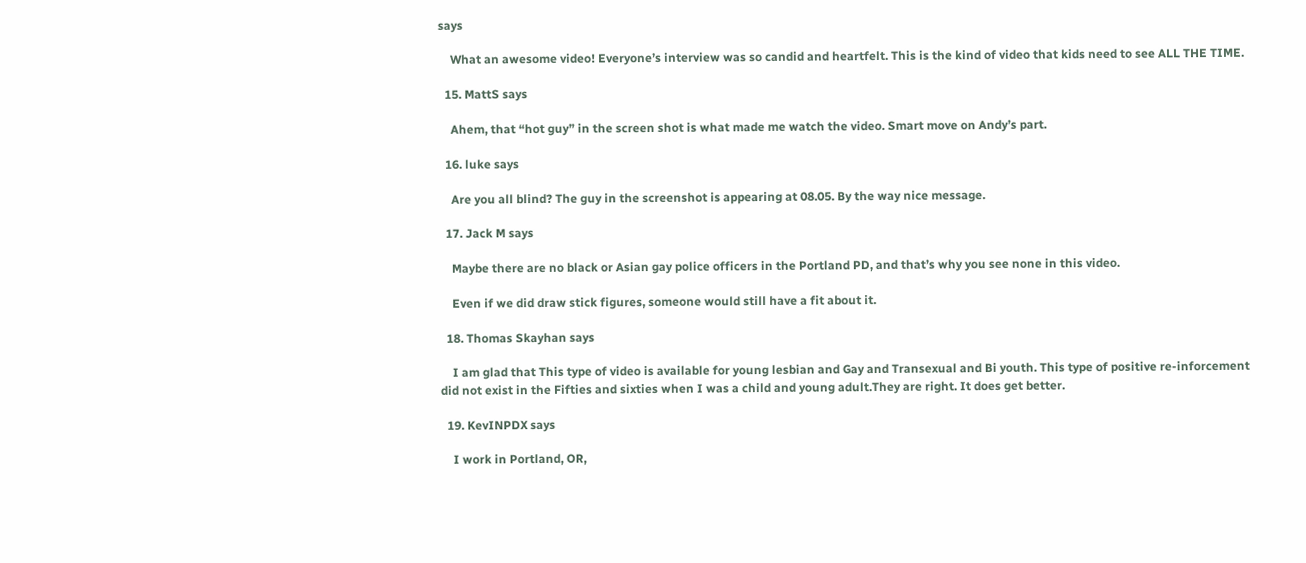says

    What an awesome video! Everyone’s interview was so candid and heartfelt. This is the kind of video that kids need to see ALL THE TIME.

  15. MattS says

    Ahem, that “hot guy” in the screen shot is what made me watch the video. Smart move on Andy’s part.

  16. luke says

    Are you all blind? The guy in the screenshot is appearing at 08.05. By the way nice message.

  17. Jack M says

    Maybe there are no black or Asian gay police officers in the Portland PD, and that’s why you see none in this video.

    Even if we did draw stick figures, someone would still have a fit about it.

  18. Thomas Skayhan says

    I am glad that This type of video is available for young lesbian and Gay and Transexual and Bi youth. This type of positive re-inforcement did not exist in the Fifties and sixties when I was a child and young adult.They are right. It does get better.

  19. KevINPDX says

    I work in Portland, OR,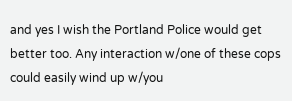and yes I wish the Portland Police would get better too. Any interaction w/one of these cops could easily wind up w/you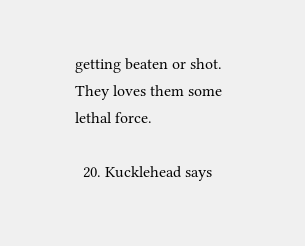getting beaten or shot. They loves them some lethal force.

  20. Kucklehead says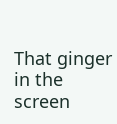That ginger in the screen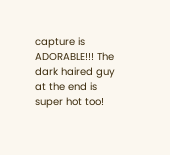capture is ADORABLE!!! The dark haired guy at the end is super hot too!